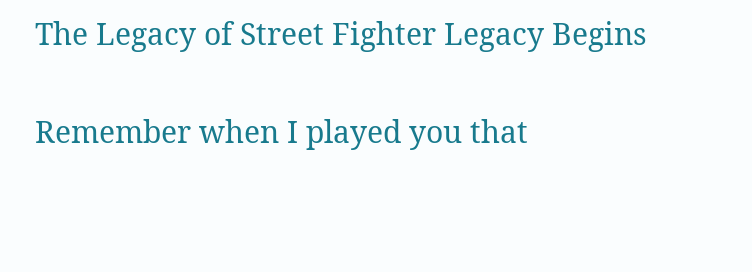The Legacy of Street Fighter Legacy Begins

Remember when I played you that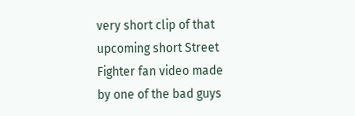very short clip of that upcoming short Street Fighter fan video made by one of the bad guys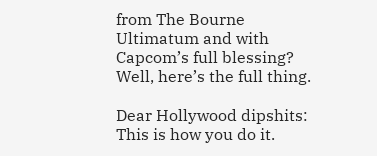from The Bourne Ultimatum and with Capcom’s full blessing? Well, here’s the full thing.

Dear Hollywood dipshits:
This is how you do it.